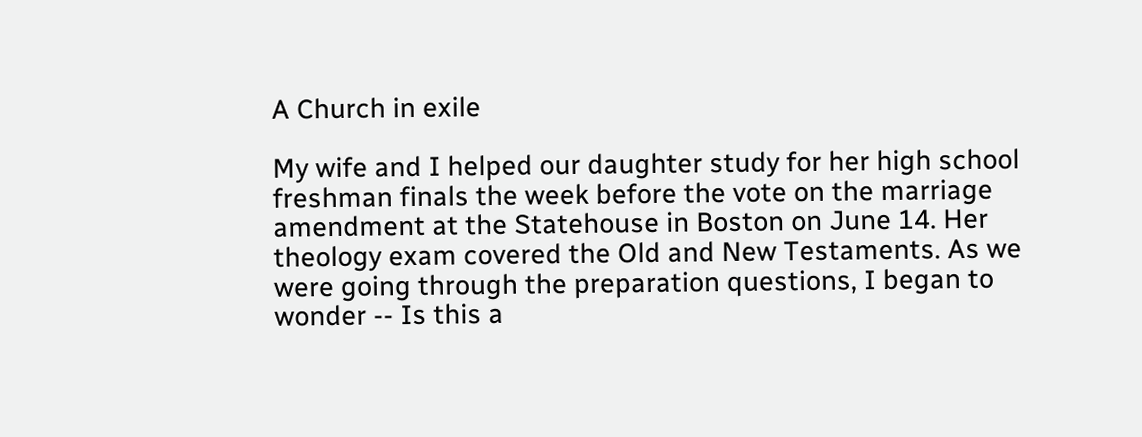A Church in exile

My wife and I helped our daughter study for her high school freshman finals the week before the vote on the marriage amendment at the Statehouse in Boston on June 14. Her theology exam covered the Old and New Testaments. As we were going through the preparation questions, I began to wonder -- Is this a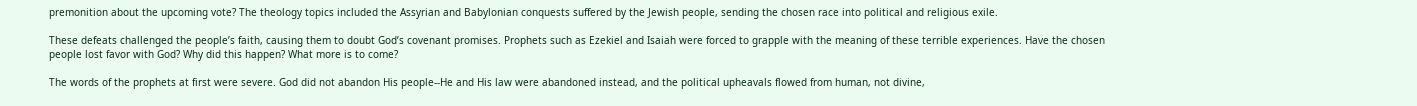premonition about the upcoming vote? The theology topics included the Assyrian and Babylonian conquests suffered by the Jewish people, sending the chosen race into political and religious exile.

These defeats challenged the people’s faith, causing them to doubt God’s covenant promises. Prophets such as Ezekiel and Isaiah were forced to grapple with the meaning of these terrible experiences. Have the chosen people lost favor with God? Why did this happen? What more is to come?

The words of the prophets at first were severe. God did not abandon His people--He and His law were abandoned instead, and the political upheavals flowed from human, not divine,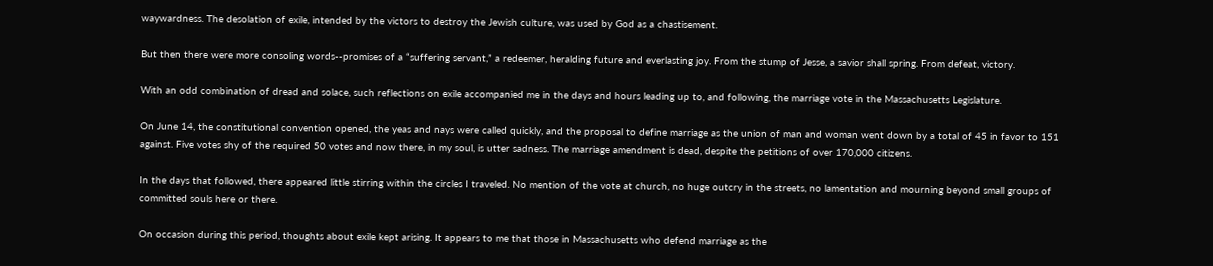waywardness. The desolation of exile, intended by the victors to destroy the Jewish culture, was used by God as a chastisement.

But then there were more consoling words--promises of a “suffering servant,” a redeemer, heralding future and everlasting joy. From the stump of Jesse, a savior shall spring. From defeat, victory.

With an odd combination of dread and solace, such reflections on exile accompanied me in the days and hours leading up to, and following, the marriage vote in the Massachusetts Legislature.

On June 14, the constitutional convention opened, the yeas and nays were called quickly, and the proposal to define marriage as the union of man and woman went down by a total of 45 in favor to 151 against. Five votes shy of the required 50 votes and now there, in my soul, is utter sadness. The marriage amendment is dead, despite the petitions of over 170,000 citizens.

In the days that followed, there appeared little stirring within the circles I traveled. No mention of the vote at church, no huge outcry in the streets, no lamentation and mourning beyond small groups of committed souls here or there.

On occasion during this period, thoughts about exile kept arising. It appears to me that those in Massachusetts who defend marriage as the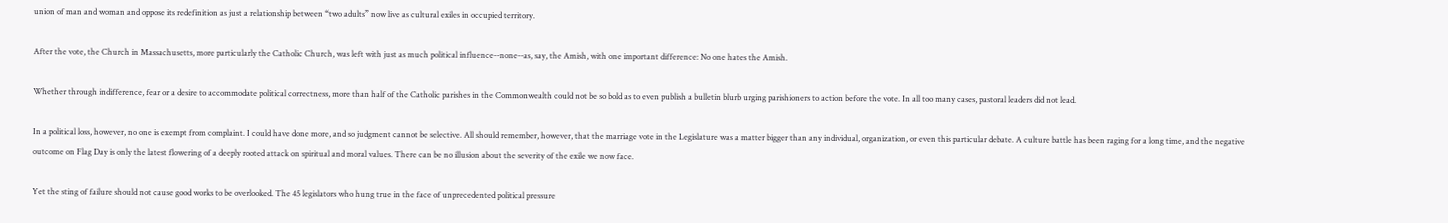union of man and woman and oppose its redefinition as just a relationship between “two adults” now live as cultural exiles in occupied territory.

After the vote, the Church in Massachusetts, more particularly the Catholic Church, was left with just as much political influence--none--as, say, the Amish, with one important difference: No one hates the Amish.

Whether through indifference, fear or a desire to accommodate political correctness, more than half of the Catholic parishes in the Commonwealth could not be so bold as to even publish a bulletin blurb urging parishioners to action before the vote. In all too many cases, pastoral leaders did not lead.

In a political loss, however, no one is exempt from complaint. I could have done more, and so judgment cannot be selective. All should remember, however, that the marriage vote in the Legislature was a matter bigger than any individual, organization, or even this particular debate. A culture battle has been raging for a long time, and the negative outcome on Flag Day is only the latest flowering of a deeply rooted attack on spiritual and moral values. There can be no illusion about the severity of the exile we now face.

Yet the sting of failure should not cause good works to be overlooked. The 45 legislators who hung true in the face of unprecedented political pressure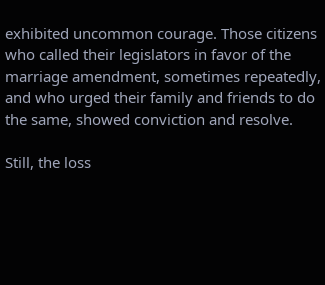exhibited uncommon courage. Those citizens who called their legislators in favor of the marriage amendment, sometimes repeatedly, and who urged their family and friends to do the same, showed conviction and resolve.

Still, the loss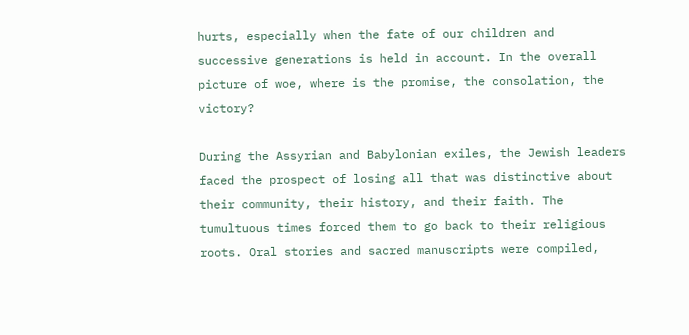hurts, especially when the fate of our children and successive generations is held in account. In the overall picture of woe, where is the promise, the consolation, the victory?

During the Assyrian and Babylonian exiles, the Jewish leaders faced the prospect of losing all that was distinctive about their community, their history, and their faith. The tumultuous times forced them to go back to their religious roots. Oral stories and sacred manuscripts were compiled,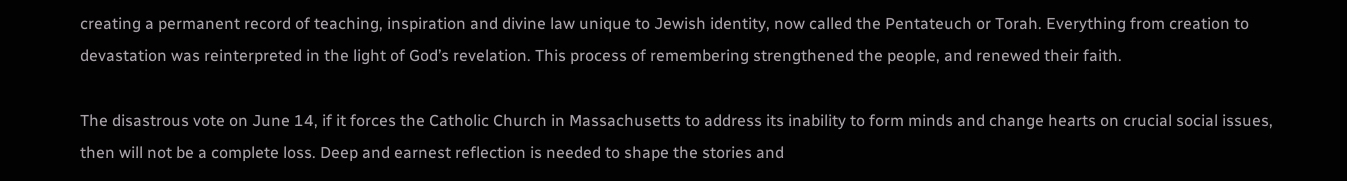creating a permanent record of teaching, inspiration and divine law unique to Jewish identity, now called the Pentateuch or Torah. Everything from creation to devastation was reinterpreted in the light of God’s revelation. This process of remembering strengthened the people, and renewed their faith.

The disastrous vote on June 14, if it forces the Catholic Church in Massachusetts to address its inability to form minds and change hearts on crucial social issues, then will not be a complete loss. Deep and earnest reflection is needed to shape the stories and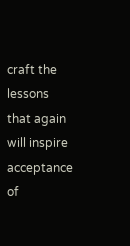craft the lessons that again will inspire acceptance of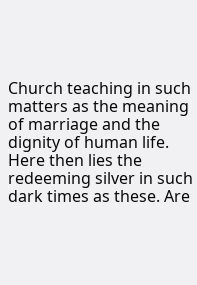Church teaching in such matters as the meaning of marriage and the dignity of human life. Here then lies the redeeming silver in such dark times as these. Are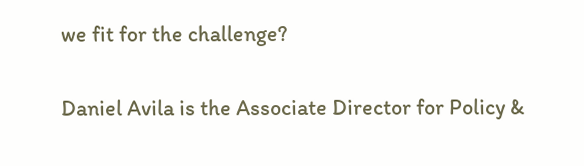we fit for the challenge?

Daniel Avila is the Associate Director for Policy &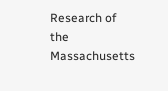Research of the Massachusetts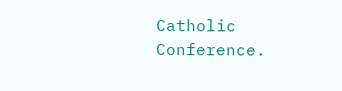Catholic Conference.